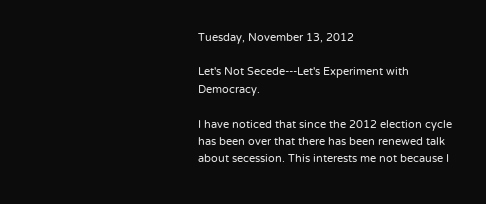Tuesday, November 13, 2012

Let's Not Secede---Let's Experiment with Democracy.

I have noticed that since the 2012 election cycle has been over that there has been renewed talk about secession. This interests me not because I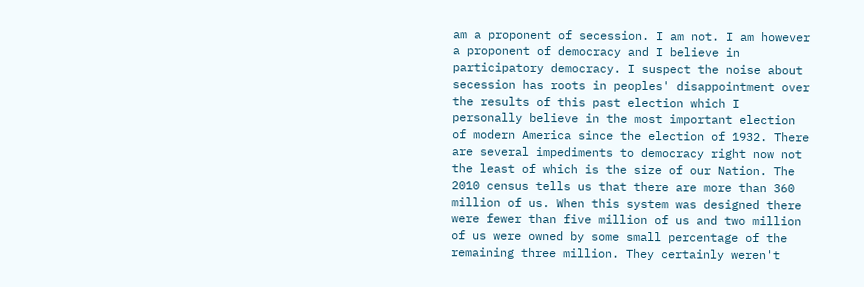am a proponent of secession. I am not. I am however a proponent of democracy and I believe in participatory democracy. I suspect the noise about secession has roots in peoples' disappointment over the results of this past election which I personally believe in the most important election of modern America since the election of 1932. There are several impediments to democracy right now not the least of which is the size of our Nation. The 2010 census tells us that there are more than 360 million of us. When this system was designed there were fewer than five million of us and two million of us were owned by some small percentage of the remaining three million. They certainly weren't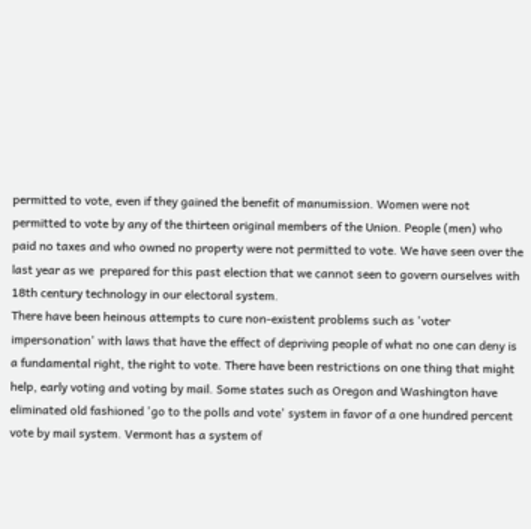permitted to vote, even if they gained the benefit of manumission. Women were not permitted to vote by any of the thirteen original members of the Union. People (men) who paid no taxes and who owned no property were not permitted to vote. We have seen over the last year as we  prepared for this past election that we cannot seen to govern ourselves with 18th century technology in our electoral system.
There have been heinous attempts to cure non-existent problems such as 'voter impersonation' with laws that have the effect of depriving people of what no one can deny is a fundamental right, the right to vote. There have been restrictions on one thing that might help, early voting and voting by mail. Some states such as Oregon and Washington have eliminated old fashioned 'go to the polls and vote' system in favor of a one hundred percent vote by mail system. Vermont has a system of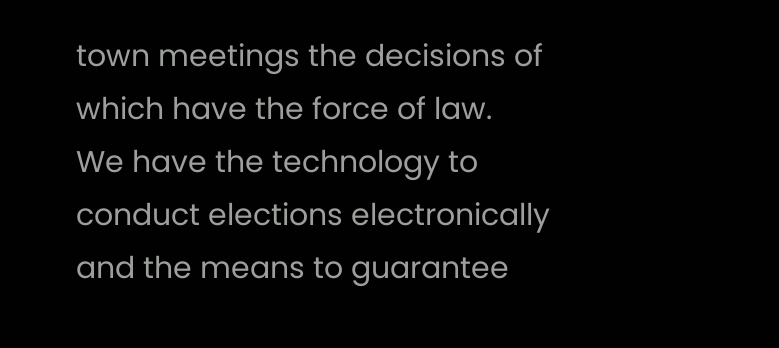town meetings the decisions of which have the force of law.
We have the technology to conduct elections electronically and the means to guarantee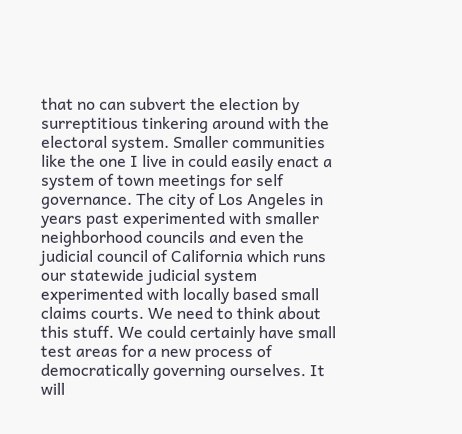that no can subvert the election by surreptitious tinkering around with the electoral system. Smaller communities like the one I live in could easily enact a system of town meetings for self governance. The city of Los Angeles in years past experimented with smaller neighborhood councils and even the judicial council of California which runs our statewide judicial system experimented with locally based small claims courts. We need to think about this stuff. We could certainly have small test areas for a new process of democratically governing ourselves. It will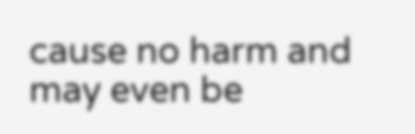cause no harm and may even be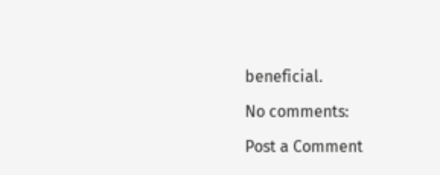beneficial.

No comments:

Post a Comment